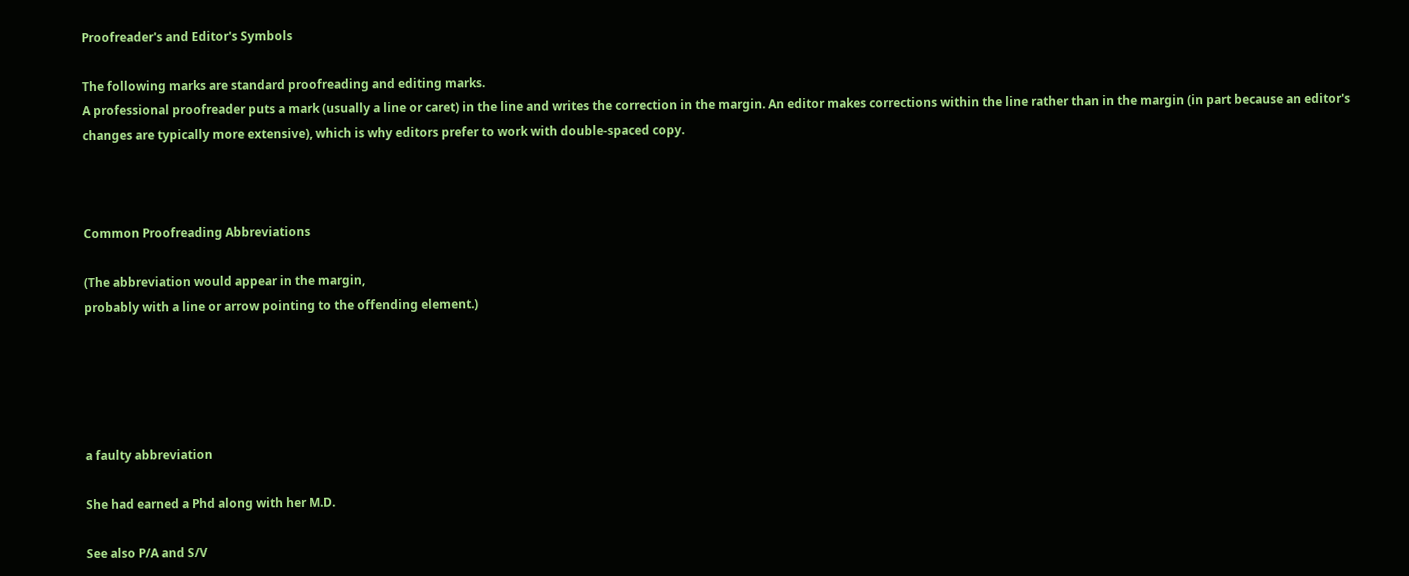Proofreader's and Editor's Symbols

The following marks are standard proofreading and editing marks.
A professional proofreader puts a mark (usually a line or caret) in the line and writes the correction in the margin. An editor makes corrections within the line rather than in the margin (in part because an editor's changes are typically more extensive), which is why editors prefer to work with double-spaced copy.



Common Proofreading Abbreviations

(The abbreviation would appear in the margin,
probably with a line or arrow pointing to the offending element.)





a faulty abbreviation

She had earned a Phd along with her M.D.

See also P/A and S/V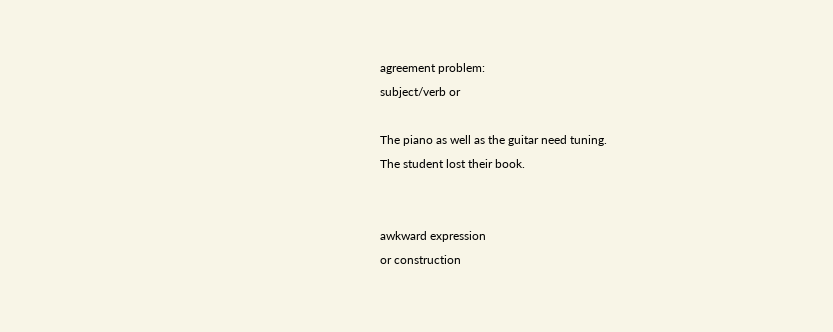agreement problem:
subject/verb or

The piano as well as the guitar need tuning.
The student lost their book.


awkward expression
or construction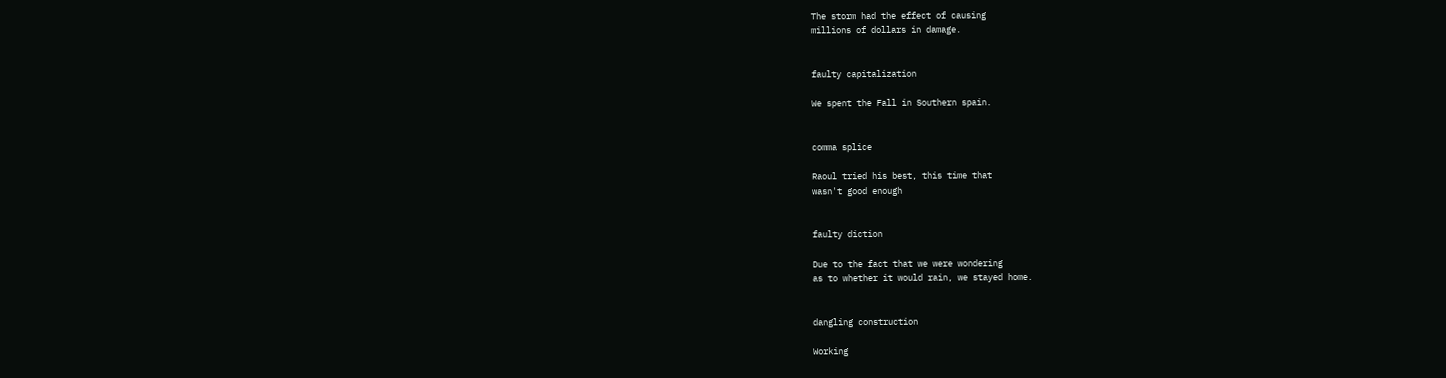The storm had the effect of causing
millions of dollars in damage.


faulty capitalization

We spent the Fall in Southern spain.


comma splice

Raoul tried his best, this time that
wasn't good enough


faulty diction

Due to the fact that we were wondering
as to whether it would rain, we stayed home.


dangling construction

Working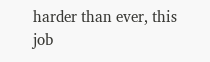harder than ever, this job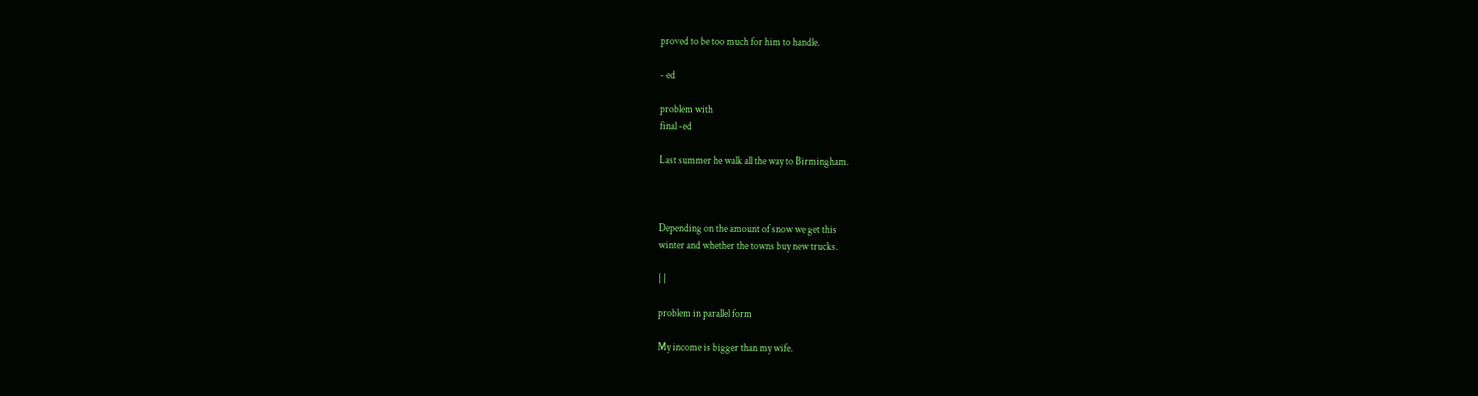proved to be too much for him to handle.

- ed

problem with
final -ed

Last summer he walk all the way to Birmingham.



Depending on the amount of snow we get this
winter and whether the towns buy new trucks.

| |

problem in parallel form

My income is bigger than my wife.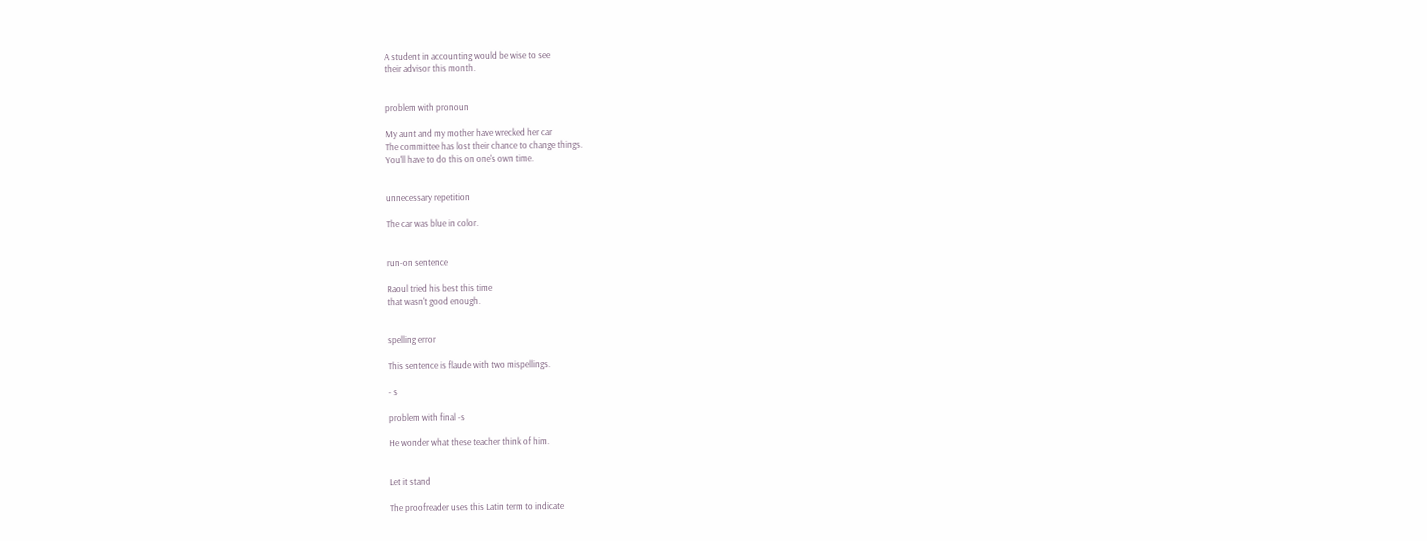A student in accounting would be wise to see
their advisor this month.


problem with pronoun

My aunt and my mother have wrecked her car
The committee has lost their chance to change things.
You'll have to do this on one's own time.


unnecessary repetition

The car was blue in color.


run-on sentence

Raoul tried his best this time
that wasn't good enough.


spelling error

This sentence is flaude with two mispellings.

- s

problem with final -s

He wonder what these teacher think of him.


Let it stand

The proofreader uses this Latin term to indicate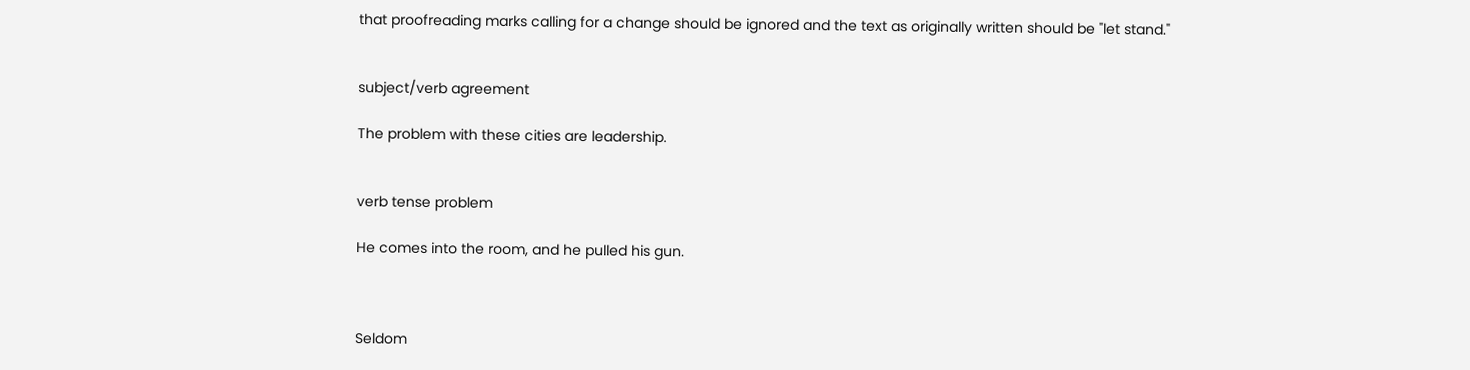that proofreading marks calling for a change should be ignored and the text as originally written should be "let stand."


subject/verb agreement

The problem with these cities are leadership.


verb tense problem

He comes into the room, and he pulled his gun.



Seldom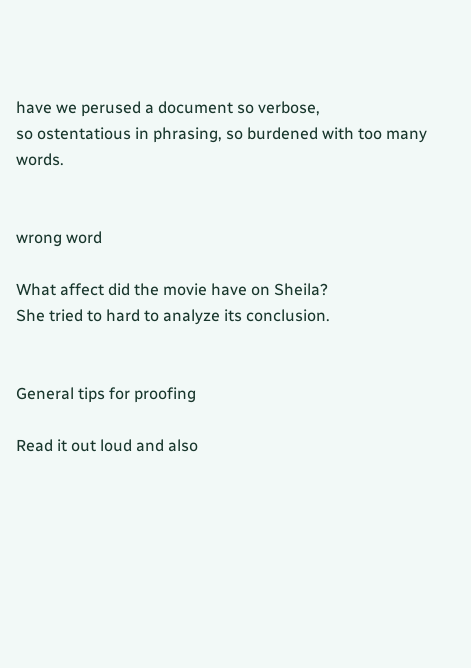have we perused a document so verbose,
so ostentatious in phrasing, so burdened with too many words.


wrong word

What affect did the movie have on Sheila?
She tried to hard to analyze its conclusion.


General tips for proofing

Read it out loud and also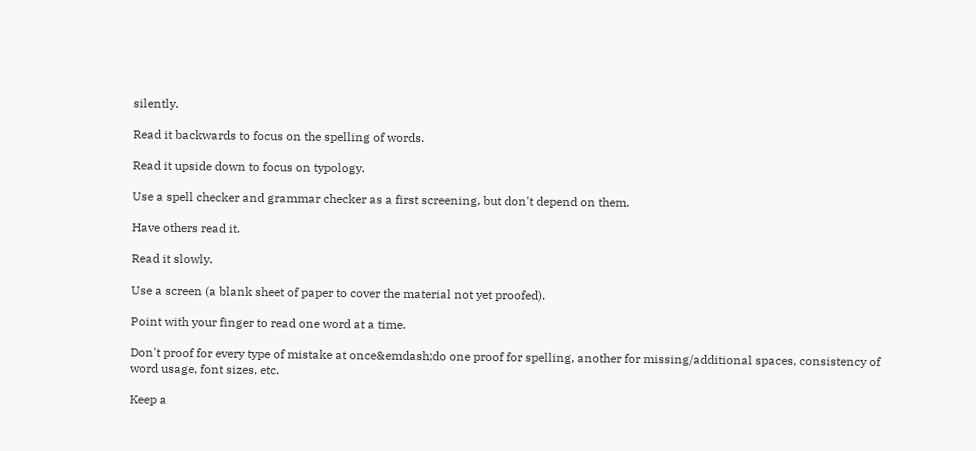silently.

Read it backwards to focus on the spelling of words.

Read it upside down to focus on typology.

Use a spell checker and grammar checker as a first screening, but don't depend on them.

Have others read it.

Read it slowly.

Use a screen (a blank sheet of paper to cover the material not yet proofed).

Point with your finger to read one word at a time.

Don't proof for every type of mistake at once&emdash;do one proof for spelling, another for missing/additional spaces, consistency of word usage, font sizes, etc.

Keep a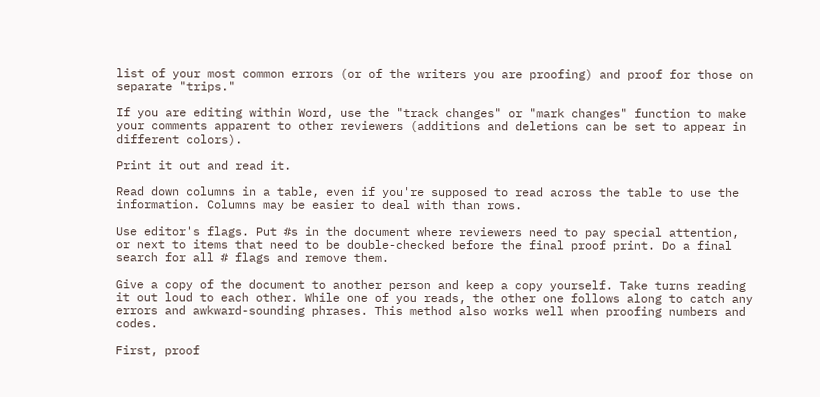list of your most common errors (or of the writers you are proofing) and proof for those on separate "trips."

If you are editing within Word, use the "track changes" or "mark changes" function to make your comments apparent to other reviewers (additions and deletions can be set to appear in different colors).

Print it out and read it.

Read down columns in a table, even if you're supposed to read across the table to use the information. Columns may be easier to deal with than rows.

Use editor's flags. Put #s in the document where reviewers need to pay special attention, or next to items that need to be double-checked before the final proof print. Do a final search for all # flags and remove them.

Give a copy of the document to another person and keep a copy yourself. Take turns reading it out loud to each other. While one of you reads, the other one follows along to catch any errors and awkward-sounding phrases. This method also works well when proofing numbers and codes.

First, proof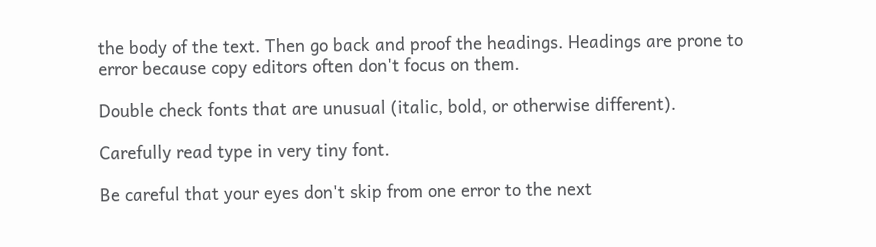the body of the text. Then go back and proof the headings. Headings are prone to error because copy editors often don't focus on them.

Double check fonts that are unusual (italic, bold, or otherwise different).

Carefully read type in very tiny font.

Be careful that your eyes don't skip from one error to the next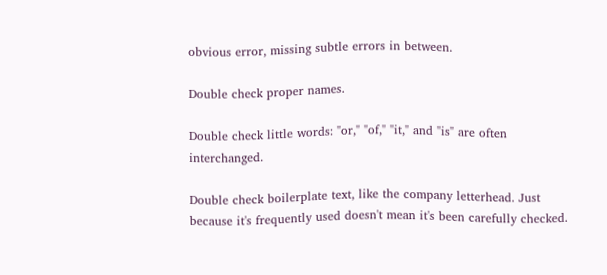obvious error, missing subtle errors in between.

Double check proper names.

Double check little words: "or," "of," "it," and "is" are often interchanged.

Double check boilerplate text, like the company letterhead. Just because it's frequently used doesn't mean it's been carefully checked.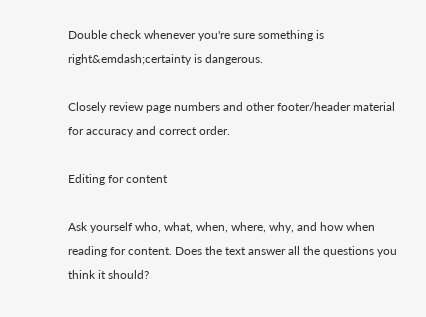Double check whenever you're sure something is right&emdash;certainty is dangerous.

Closely review page numbers and other footer/header material for accuracy and correct order.

Editing for content

Ask yourself who, what, when, where, why, and how when reading for content. Does the text answer all the questions you think it should?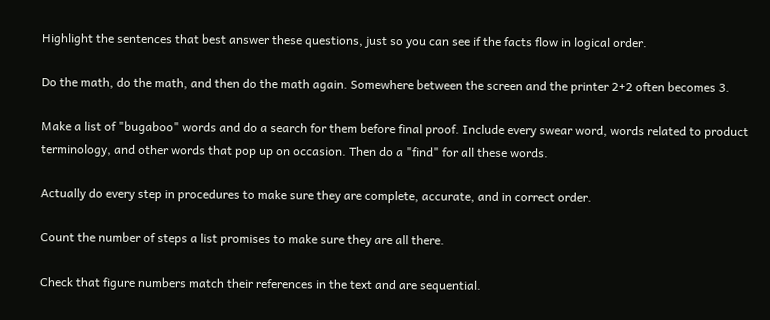Highlight the sentences that best answer these questions, just so you can see if the facts flow in logical order.

Do the math, do the math, and then do the math again. Somewhere between the screen and the printer 2+2 often becomes 3.

Make a list of "bugaboo" words and do a search for them before final proof. Include every swear word, words related to product terminology, and other words that pop up on occasion. Then do a "find" for all these words.

Actually do every step in procedures to make sure they are complete, accurate, and in correct order.

Count the number of steps a list promises to make sure they are all there.

Check that figure numbers match their references in the text and are sequential.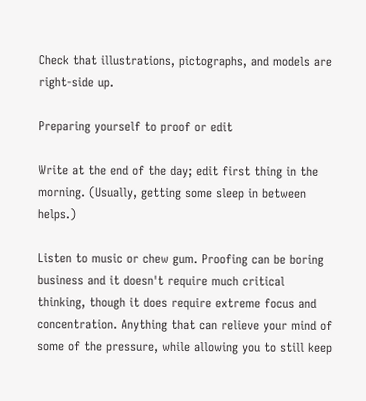Check that illustrations, pictographs, and models are right-side up.

Preparing yourself to proof or edit

Write at the end of the day; edit first thing in the morning. (Usually, getting some sleep in between helps.)

Listen to music or chew gum. Proofing can be boring business and it doesn't require much critical thinking, though it does require extreme focus and concentration. Anything that can relieve your mind of some of the pressure, while allowing you to still keep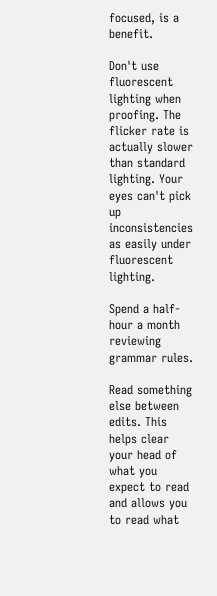focused, is a benefit.

Don't use fluorescent lighting when proofing. The flicker rate is actually slower than standard lighting. Your eyes can't pick up inconsistencies as easily under fluorescent lighting.

Spend a half-hour a month reviewing grammar rules.

Read something else between edits. This helps clear your head of what you expect to read and allows you to read what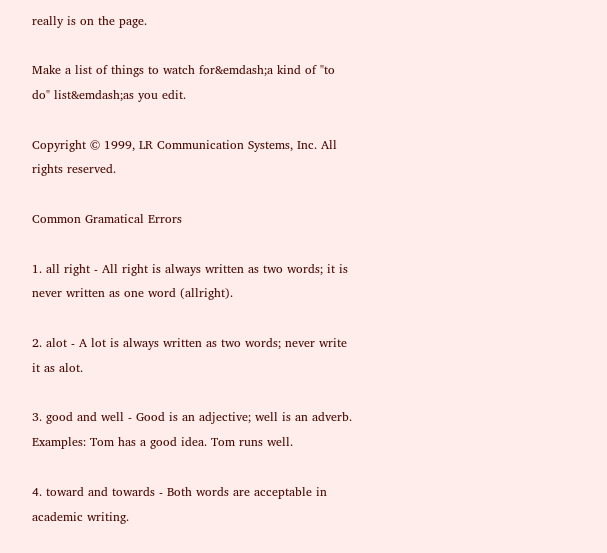really is on the page.

Make a list of things to watch for&emdash;a kind of "to do" list&emdash;as you edit.

Copyright © 1999, LR Communication Systems, Inc. All rights reserved.

Common Gramatical Errors

1. all right - All right is always written as two words; it is never written as one word (allright).

2. alot - A lot is always written as two words; never write it as alot.

3. good and well - Good is an adjective; well is an adverb. Examples: Tom has a good idea. Tom runs well.

4. toward and towards - Both words are acceptable in academic writing.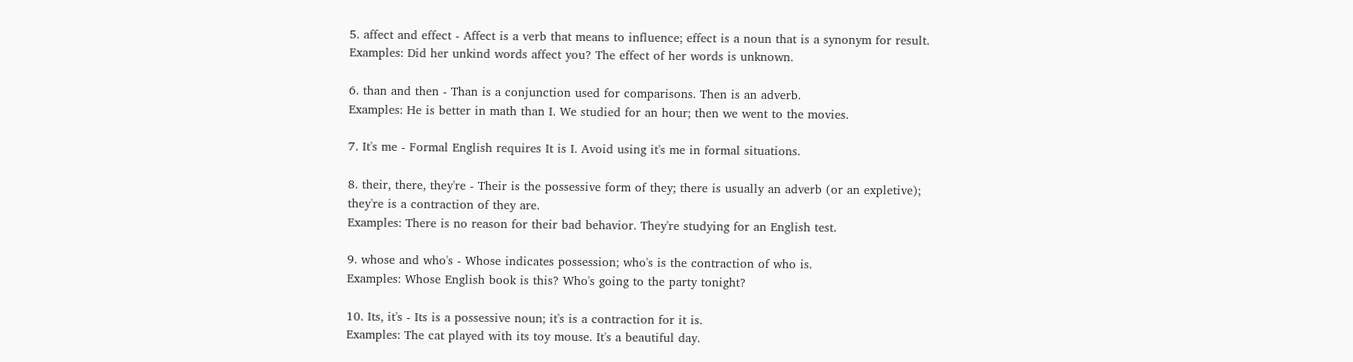5. affect and effect - Affect is a verb that means to influence; effect is a noun that is a synonym for result.
Examples: Did her unkind words affect you? The effect of her words is unknown.

6. than and then - Than is a conjunction used for comparisons. Then is an adverb.
Examples: He is better in math than I. We studied for an hour; then we went to the movies.

7. It's me - Formal English requires It is I. Avoid using it's me in formal situations.

8. their, there, they're - Their is the possessive form of they; there is usually an adverb (or an expletive);
they're is a contraction of they are.
Examples: There is no reason for their bad behavior. They're studying for an English test.

9. whose and who's - Whose indicates possession; who's is the contraction of who is.
Examples: Whose English book is this? Who's going to the party tonight?

10. Its, it's - Its is a possessive noun; it's is a contraction for it is.
Examples: The cat played with its toy mouse. It's a beautiful day.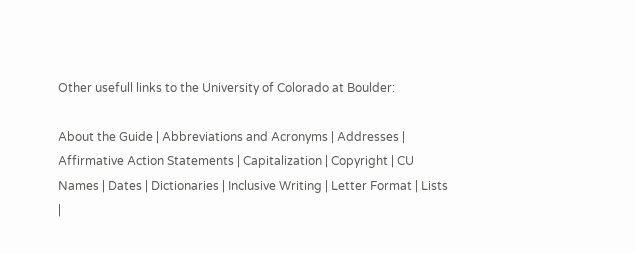Other usefull links to the University of Colorado at Boulder:

About the Guide | Abbreviations and Acronyms | Addresses | Affirmative Action Statements | Capitalization | Copyright | CU Names | Dates | Dictionaries | Inclusive Writing | Letter Format | Lists |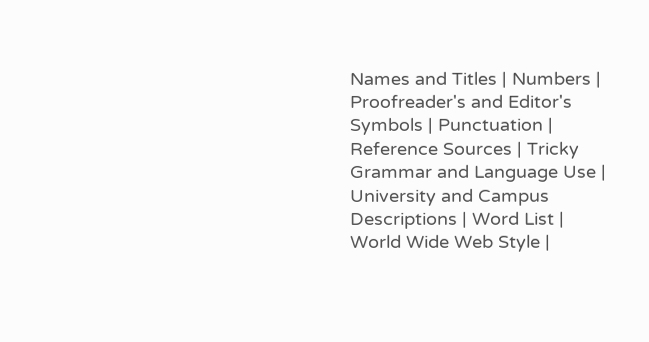Names and Titles | Numbers | Proofreader's and Editor's Symbols | Punctuation | Reference Sources | Tricky Grammar and Language Use | University and Campus Descriptions | Word List | World Wide Web Style |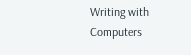Writing with Computers